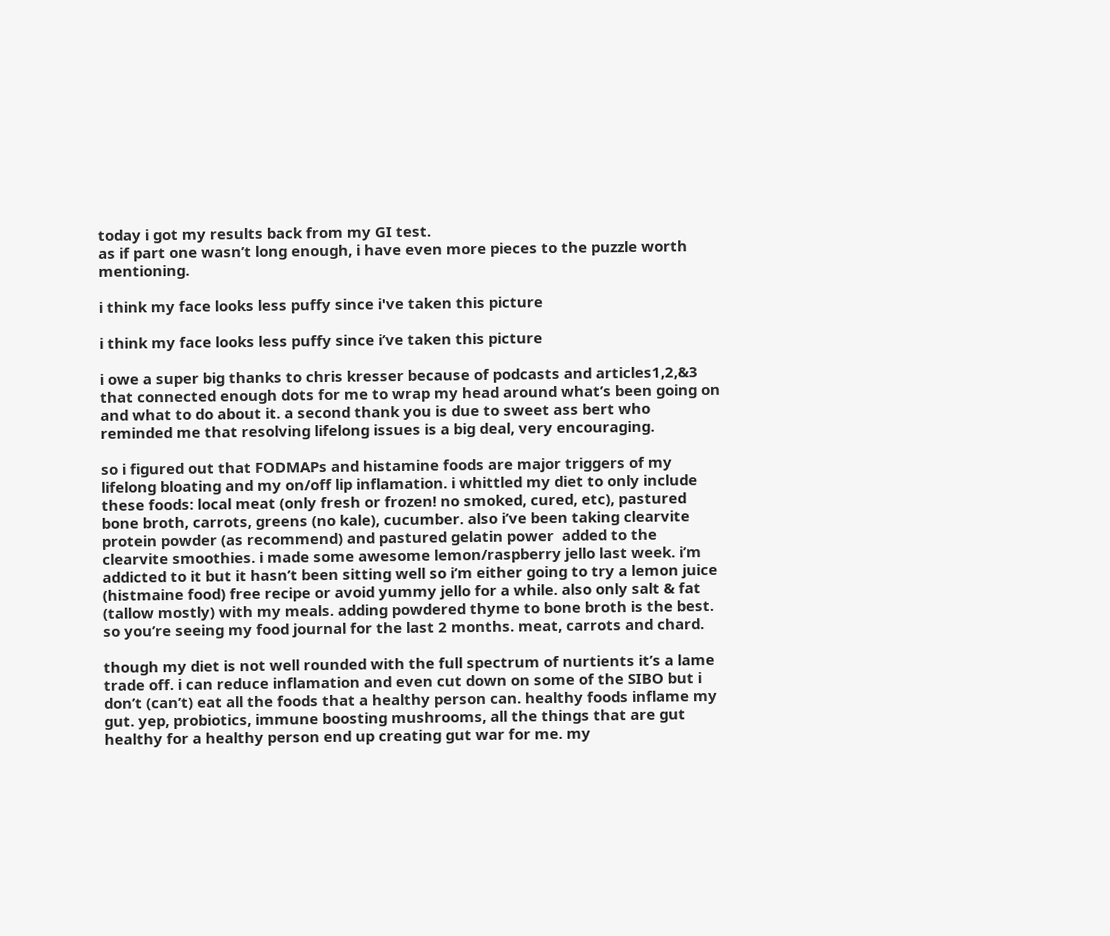today i got my results back from my GI test.
as if part one wasn’t long enough, i have even more pieces to the puzzle worth mentioning.

i think my face looks less puffy since i've taken this picture

i think my face looks less puffy since i’ve taken this picture

i owe a super big thanks to chris kresser because of podcasts and articles1,2,&3 that connected enough dots for me to wrap my head around what’s been going on and what to do about it. a second thank you is due to sweet ass bert who reminded me that resolving lifelong issues is a big deal, very encouraging.

so i figured out that FODMAPs and histamine foods are major triggers of my lifelong bloating and my on/off lip inflamation. i whittled my diet to only include these foods: local meat (only fresh or frozen! no smoked, cured, etc), pastured bone broth, carrots, greens (no kale), cucumber. also i’ve been taking clearvite protein powder (as recommend) and pastured gelatin power  added to the clearvite smoothies. i made some awesome lemon/raspberry jello last week. i’m addicted to it but it hasn’t been sitting well so i’m either going to try a lemon juice (histmaine food) free recipe or avoid yummy jello for a while. also only salt & fat (tallow mostly) with my meals. adding powdered thyme to bone broth is the best. so you’re seeing my food journal for the last 2 months. meat, carrots and chard.

though my diet is not well rounded with the full spectrum of nurtients it’s a lame trade off. i can reduce inflamation and even cut down on some of the SIBO but i don’t (can’t) eat all the foods that a healthy person can. healthy foods inflame my gut. yep, probiotics, immune boosting mushrooms, all the things that are gut healthy for a healthy person end up creating gut war for me. my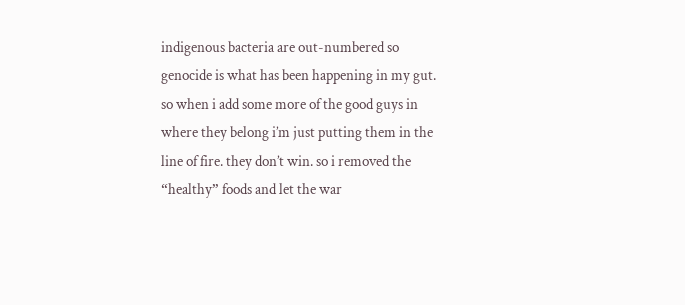indigenous bacteria are out-numbered so genocide is what has been happening in my gut. so when i add some more of the good guys in where they belong i’m just putting them in the line of fire. they don’t win. so i removed the “healthy” foods and let the war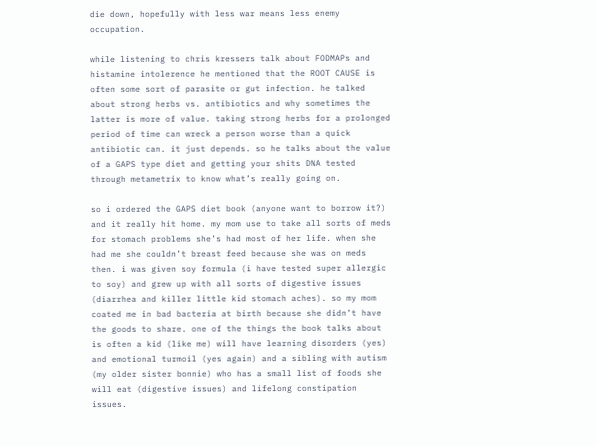die down, hopefully with less war means less enemy occupation.

while listening to chris kressers talk about FODMAPs and histamine intolerence he mentioned that the ROOT CAUSE is often some sort of parasite or gut infection. he talked about strong herbs vs. antibiotics and why sometimes the latter is more of value. taking strong herbs for a prolonged period of time can wreck a person worse than a quick antibiotic can. it just depends. so he talks about the value of a GAPS type diet and getting your shits DNA tested through metametrix to know what’s really going on.

so i ordered the GAPS diet book (anyone want to borrow it?) and it really hit home. my mom use to take all sorts of meds for stomach problems she’s had most of her life. when she had me she couldn’t breast feed because she was on meds then. i was given soy formula (i have tested super allergic to soy) and grew up with all sorts of digestive issues (diarrhea and killer little kid stomach aches). so my mom coated me in bad bacteria at birth because she didn’t have the goods to share. one of the things the book talks about is often a kid (like me) will have learning disorders (yes) and emotional turmoil (yes again) and a sibling with autism (my older sister bonnie) who has a small list of foods she will eat (digestive issues) and lifelong constipation issues.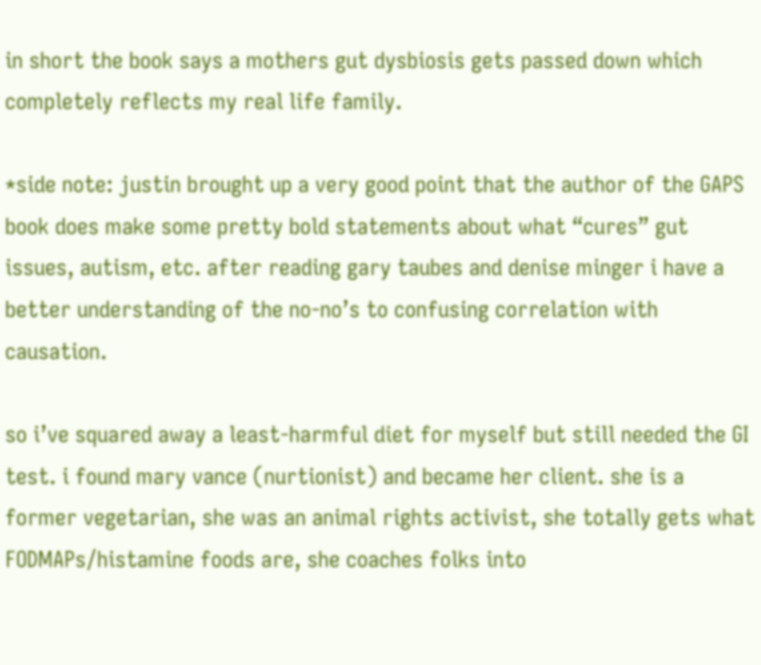in short the book says a mothers gut dysbiosis gets passed down which completely reflects my real life family.

*side note: justin brought up a very good point that the author of the GAPS book does make some pretty bold statements about what “cures” gut issues, autism, etc. after reading gary taubes and denise minger i have a better understanding of the no-no’s to confusing correlation with causation.

so i’ve squared away a least-harmful diet for myself but still needed the GI test. i found mary vance (nurtionist) and became her client. she is a former vegetarian, she was an animal rights activist, she totally gets what FODMAPs/histamine foods are, she coaches folks into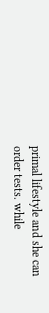primal lifestyle and she can order tests. while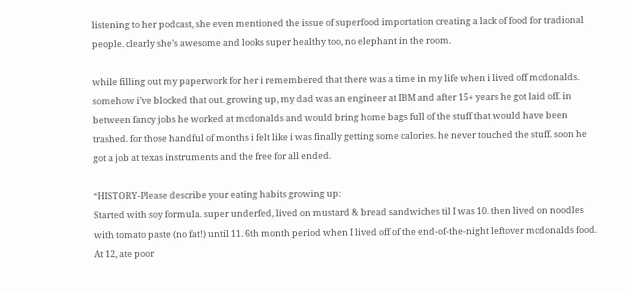listening to her podcast, she even mentioned the issue of superfood importation creating a lack of food for tradional people. clearly she’s awesome and looks super healthy too, no elephant in the room.

while filling out my paperwork for her i remembered that there was a time in my life when i lived off mcdonalds. somehow i’ve blocked that out. growing up, my dad was an engineer at IBM and after 15+ years he got laid off. in between fancy jobs he worked at mcdonalds and would bring home bags full of the stuff that would have been trashed. for those handful of months i felt like i was finally getting some calories. he never touched the stuff. soon he got a job at texas instruments and the free for all ended.

“HISTORY-Please describe your eating habits growing up:
Started with soy formula. super underfed, lived on mustard & bread sandwiches til I was 10. then lived on noodles with tomato paste (no fat!) until 11. 6th month period when I lived off of the end-of-the-night leftover mcdonalds food. At 12, ate poor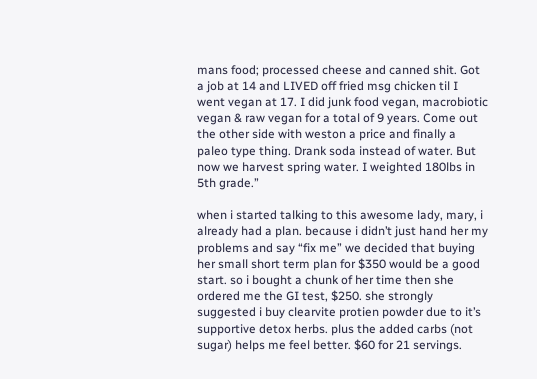mans food; processed cheese and canned shit. Got a job at 14 and LIVED off fried msg chicken til I went vegan at 17. I did junk food vegan, macrobiotic vegan & raw vegan for a total of 9 years. Come out the other side with weston a price and finally a paleo type thing. Drank soda instead of water. But now we harvest spring water. I weighted 180lbs in 5th grade.”

when i started talking to this awesome lady, mary, i already had a plan. because i didn’t just hand her my problems and say “fix me” we decided that buying her small short term plan for $350 would be a good start. so i bought a chunk of her time then she ordered me the GI test, $250. she strongly suggested i buy clearvite protien powder due to it’s supportive detox herbs. plus the added carbs (not sugar) helps me feel better. $60 for 21 servings.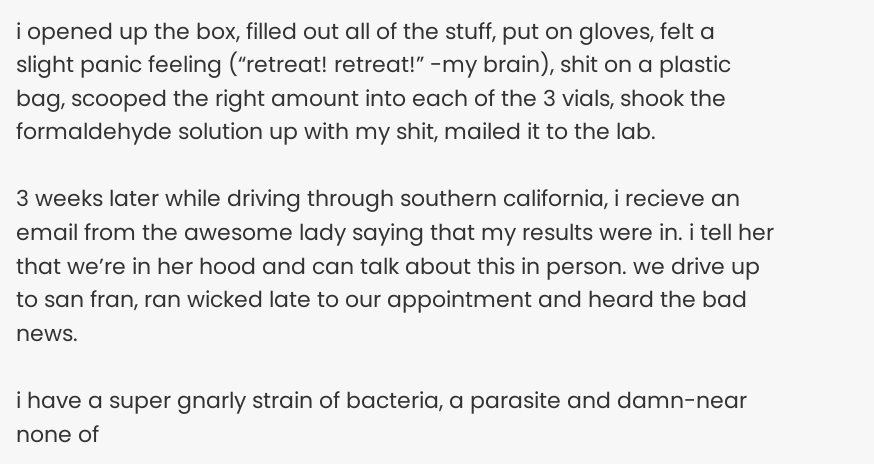i opened up the box, filled out all of the stuff, put on gloves, felt a slight panic feeling (“retreat! retreat!” -my brain), shit on a plastic bag, scooped the right amount into each of the 3 vials, shook the formaldehyde solution up with my shit, mailed it to the lab.

3 weeks later while driving through southern california, i recieve an email from the awesome lady saying that my results were in. i tell her that we’re in her hood and can talk about this in person. we drive up to san fran, ran wicked late to our appointment and heard the bad news.

i have a super gnarly strain of bacteria, a parasite and damn-near none of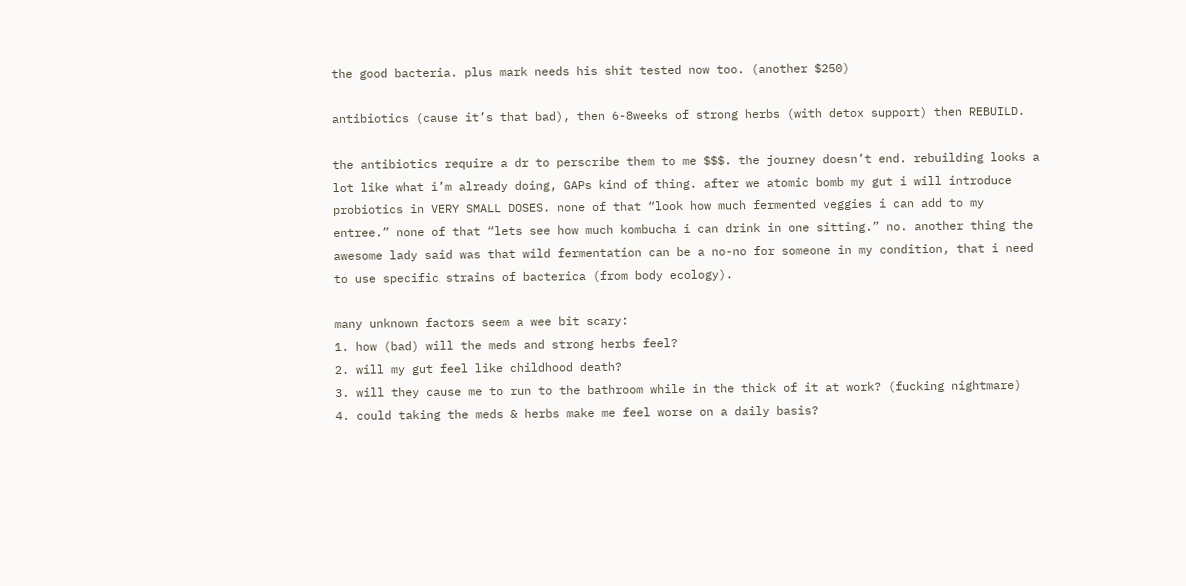the good bacteria. plus mark needs his shit tested now too. (another $250)

antibiotics (cause it’s that bad), then 6-8weeks of strong herbs (with detox support) then REBUILD.

the antibiotics require a dr to perscribe them to me $$$. the journey doesn’t end. rebuilding looks a lot like what i’m already doing, GAPs kind of thing. after we atomic bomb my gut i will introduce probiotics in VERY SMALL DOSES. none of that “look how much fermented veggies i can add to my entree.” none of that “lets see how much kombucha i can drink in one sitting.” no. another thing the awesome lady said was that wild fermentation can be a no-no for someone in my condition, that i need to use specific strains of bacterica (from body ecology).

many unknown factors seem a wee bit scary:
1. how (bad) will the meds and strong herbs feel?
2. will my gut feel like childhood death?
3. will they cause me to run to the bathroom while in the thick of it at work? (fucking nightmare)
4. could taking the meds & herbs make me feel worse on a daily basis?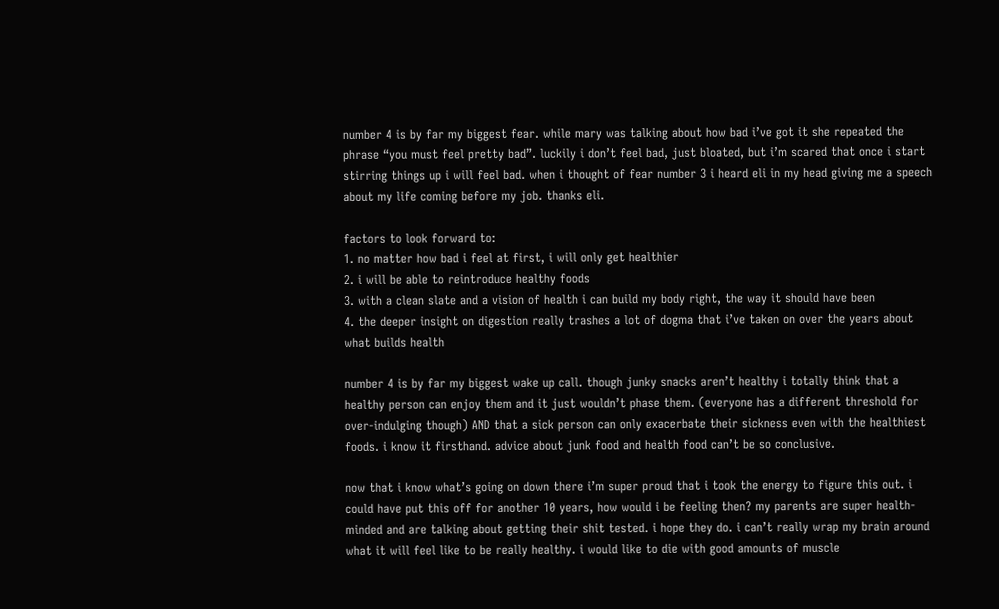number 4 is by far my biggest fear. while mary was talking about how bad i’ve got it she repeated the phrase “you must feel pretty bad”. luckily i don’t feel bad, just bloated, but i’m scared that once i start stirring things up i will feel bad. when i thought of fear number 3 i heard eli in my head giving me a speech about my life coming before my job. thanks eli.

factors to look forward to:
1. no matter how bad i feel at first, i will only get healthier
2. i will be able to reintroduce healthy foods
3. with a clean slate and a vision of health i can build my body right, the way it should have been
4. the deeper insight on digestion really trashes a lot of dogma that i’ve taken on over the years about what builds health

number 4 is by far my biggest wake up call. though junky snacks aren’t healthy i totally think that a healthy person can enjoy them and it just wouldn’t phase them. (everyone has a different threshold for over-indulging though) AND that a sick person can only exacerbate their sickness even with the healthiest foods. i know it firsthand. advice about junk food and health food can’t be so conclusive.

now that i know what’s going on down there i’m super proud that i took the energy to figure this out. i could have put this off for another 10 years, how would i be feeling then? my parents are super health-minded and are talking about getting their shit tested. i hope they do. i can’t really wrap my brain around what it will feel like to be really healthy. i would like to die with good amounts of muscle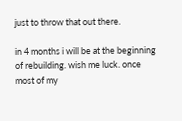just to throw that out there.

in 4 months i will be at the beginning of rebuilding. wish me luck. once most of my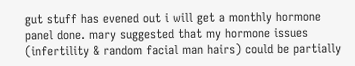gut stuff has evened out i will get a monthly hormone panel done. mary suggested that my hormone issues (infertility & random facial man hairs) could be partially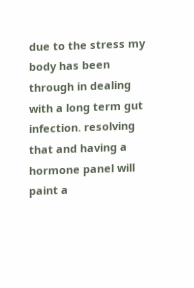due to the stress my body has been through in dealing with a long term gut infection. resolving that and having a hormone panel will paint a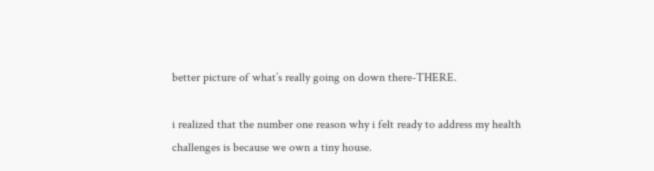better picture of what’s really going on down there-THERE.

i realized that the number one reason why i felt ready to address my health challenges is because we own a tiny house.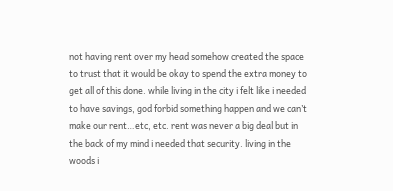not having rent over my head somehow created the space to trust that it would be okay to spend the extra money to get all of this done. while living in the city i felt like i needed to have savings, god forbid something happen and we can’t make our rent…etc, etc. rent was never a big deal but in the back of my mind i needed that security. living in the woods i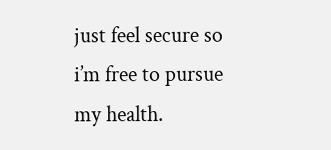just feel secure so i’m free to pursue my health.